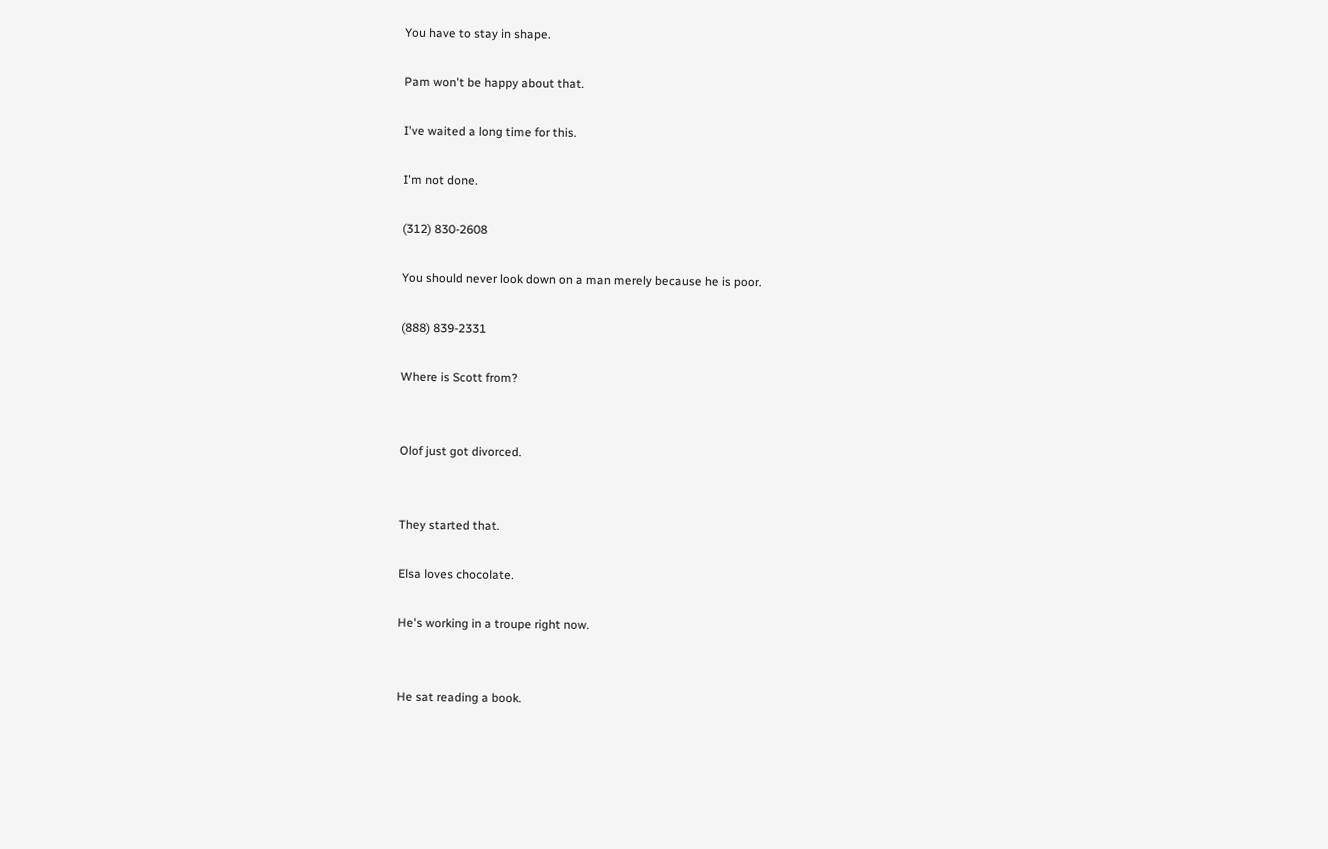You have to stay in shape.

Pam won't be happy about that.

I've waited a long time for this.

I'm not done.

(312) 830-2608

You should never look down on a man merely because he is poor.

(888) 839-2331

Where is Scott from?


Olof just got divorced.


They started that.

Elsa loves chocolate.

He's working in a troupe right now.


He sat reading a book.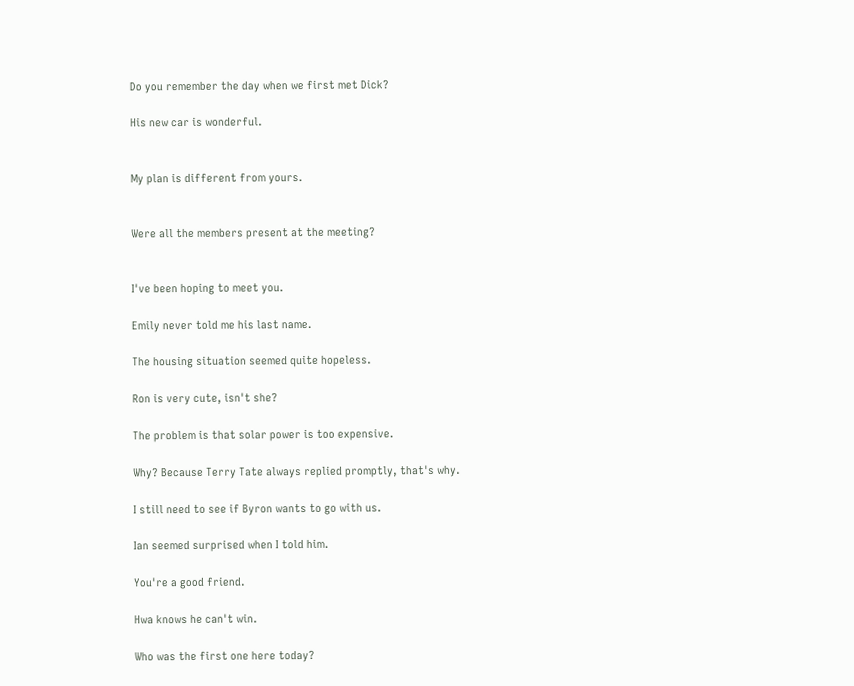Do you remember the day when we first met Dick?

His new car is wonderful.


My plan is different from yours.


Were all the members present at the meeting?


I've been hoping to meet you.

Emily never told me his last name.

The housing situation seemed quite hopeless.

Ron is very cute, isn't she?

The problem is that solar power is too expensive.

Why? Because Terry Tate always replied promptly, that's why.

I still need to see if Byron wants to go with us.

Ian seemed surprised when I told him.

You're a good friend.

Hwa knows he can't win.

Who was the first one here today?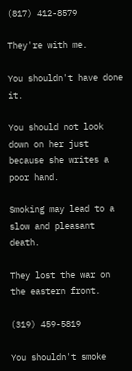(817) 412-8579

They're with me.

You shouldn't have done it.

You should not look down on her just because she writes a poor hand.

Smoking may lead to a slow and pleasant death.

They lost the war on the eastern front.

(319) 459-5819

You shouldn't smoke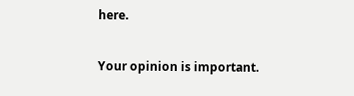here.

Your opinion is important.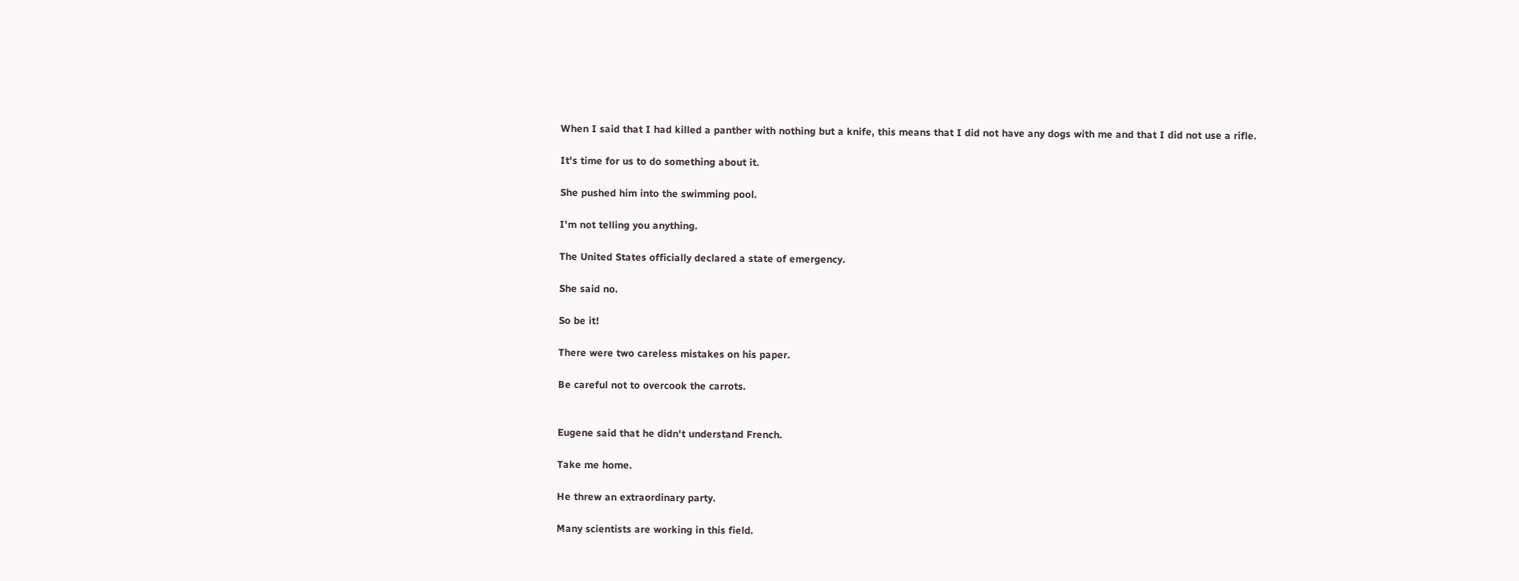When I said that I had killed a panther with nothing but a knife, this means that I did not have any dogs with me and that I did not use a rifle.

It's time for us to do something about it.

She pushed him into the swimming pool.

I'm not telling you anything.

The United States officially declared a state of emergency.

She said no.

So be it!

There were two careless mistakes on his paper.

Be careful not to overcook the carrots.


Eugene said that he didn't understand French.

Take me home.

He threw an extraordinary party.

Many scientists are working in this field.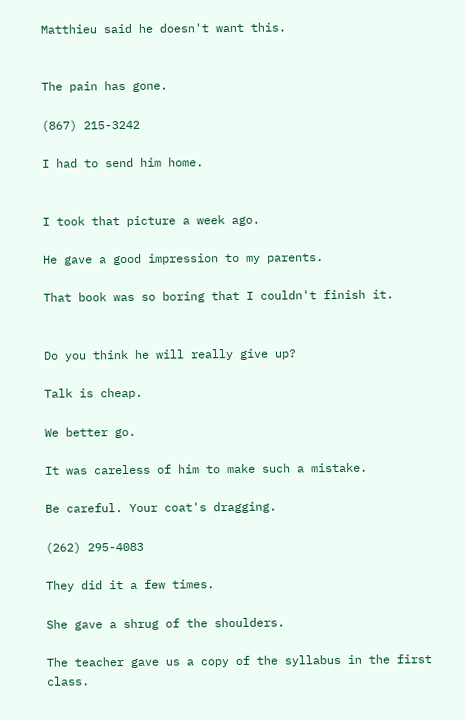Matthieu said he doesn't want this.


The pain has gone.

(867) 215-3242

I had to send him home.


I took that picture a week ago.

He gave a good impression to my parents.

That book was so boring that I couldn't finish it.


Do you think he will really give up?

Talk is cheap.

We better go.

It was careless of him to make such a mistake.

Be careful. Your coat's dragging.

(262) 295-4083

They did it a few times.

She gave a shrug of the shoulders.

The teacher gave us a copy of the syllabus in the first class.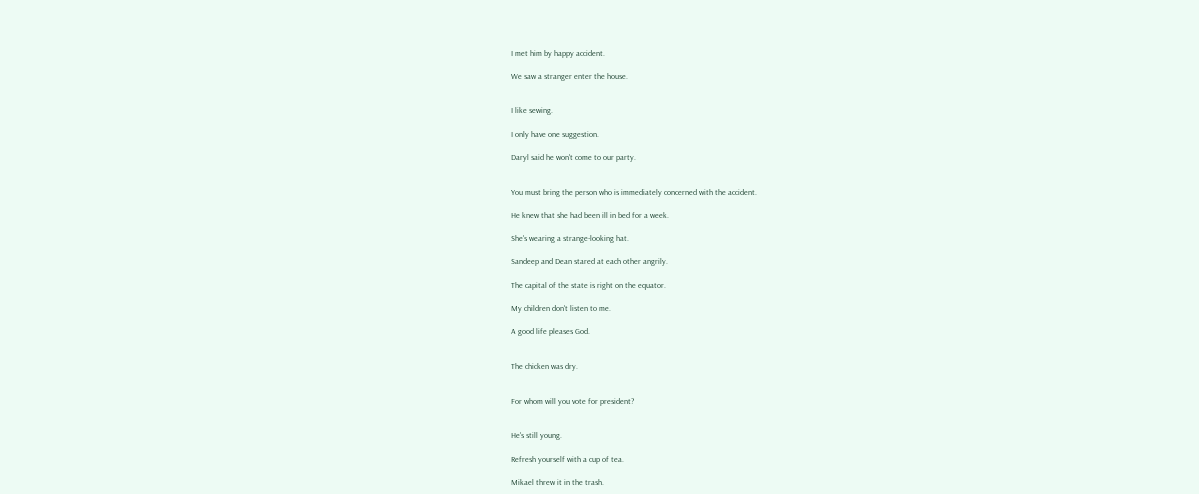I met him by happy accident.

We saw a stranger enter the house.


I like sewing.

I only have one suggestion.

Daryl said he won't come to our party.


You must bring the person who is immediately concerned with the accident.

He knew that she had been ill in bed for a week.

She's wearing a strange-looking hat.

Sandeep and Dean stared at each other angrily.

The capital of the state is right on the equator.

My children don't listen to me.

A good life pleases God.


The chicken was dry.


For whom will you vote for president?


He's still young.

Refresh yourself with a cup of tea.

Mikael threw it in the trash.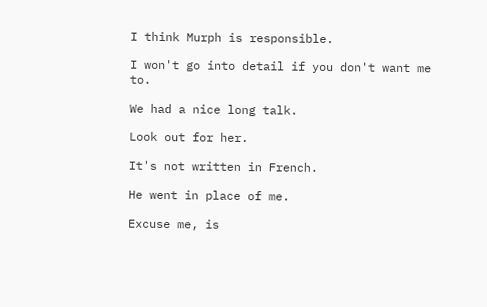I think Murph is responsible.

I won't go into detail if you don't want me to.

We had a nice long talk.

Look out for her.

It's not written in French.

He went in place of me.

Excuse me, is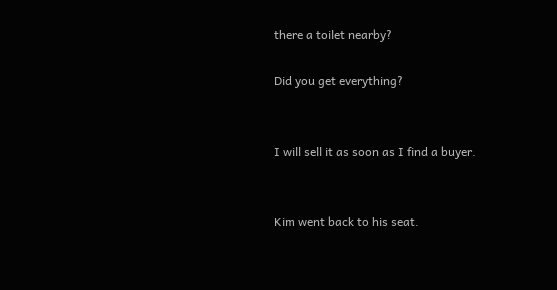there a toilet nearby?

Did you get everything?


I will sell it as soon as I find a buyer.


Kim went back to his seat.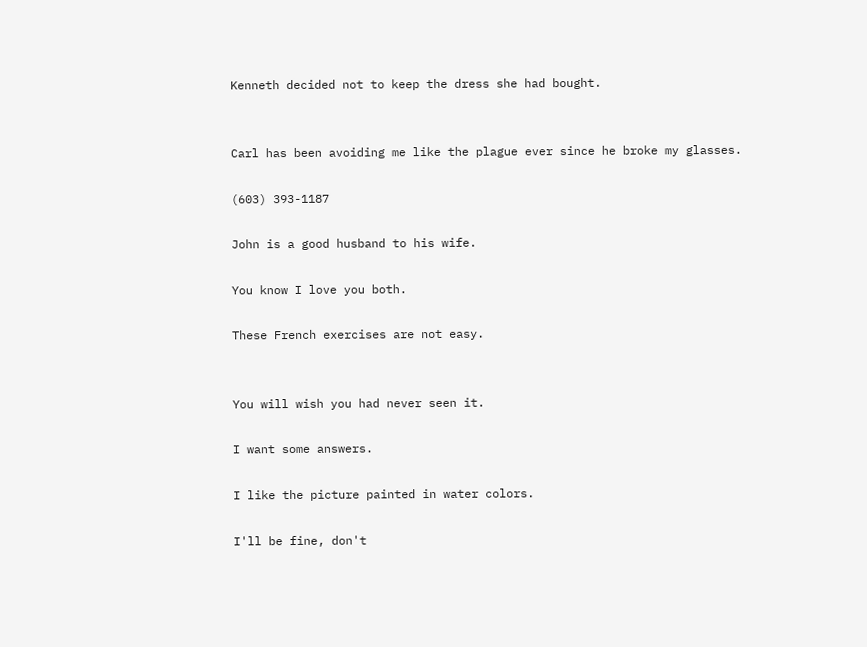Kenneth decided not to keep the dress she had bought.


Carl has been avoiding me like the plague ever since he broke my glasses.

(603) 393-1187

John is a good husband to his wife.

You know I love you both.

These French exercises are not easy.


You will wish you had never seen it.

I want some answers.

I like the picture painted in water colors.

I'll be fine, don't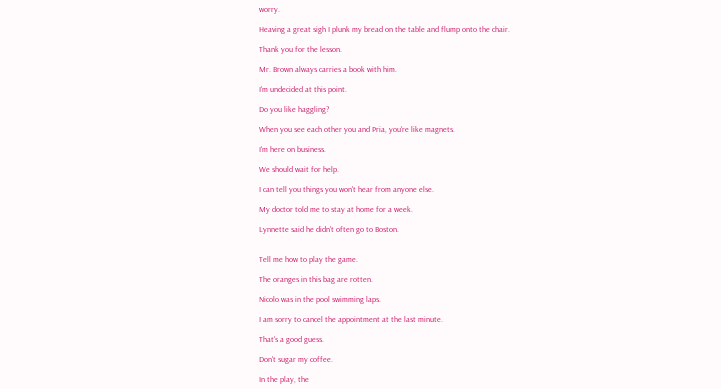worry.

Heaving a great sigh I plunk my bread on the table and flump onto the chair.

Thank you for the lesson.

Mr. Brown always carries a book with him.

I'm undecided at this point.

Do you like haggling?

When you see each other you and Pria, you're like magnets.

I'm here on business.

We should wait for help.

I can tell you things you won't hear from anyone else.

My doctor told me to stay at home for a week.

Lynnette said he didn't often go to Boston.


Tell me how to play the game.

The oranges in this bag are rotten.

Nicolo was in the pool swimming laps.

I am sorry to cancel the appointment at the last minute.

That's a good guess.

Don't sugar my coffee.

In the play, the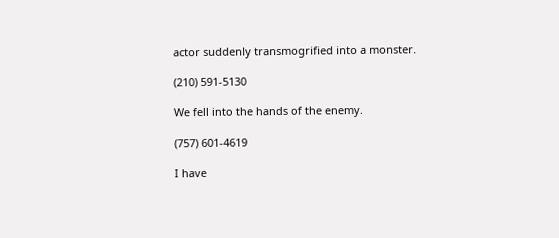actor suddenly transmogrified into a monster.

(210) 591-5130

We fell into the hands of the enemy.

(757) 601-4619

I have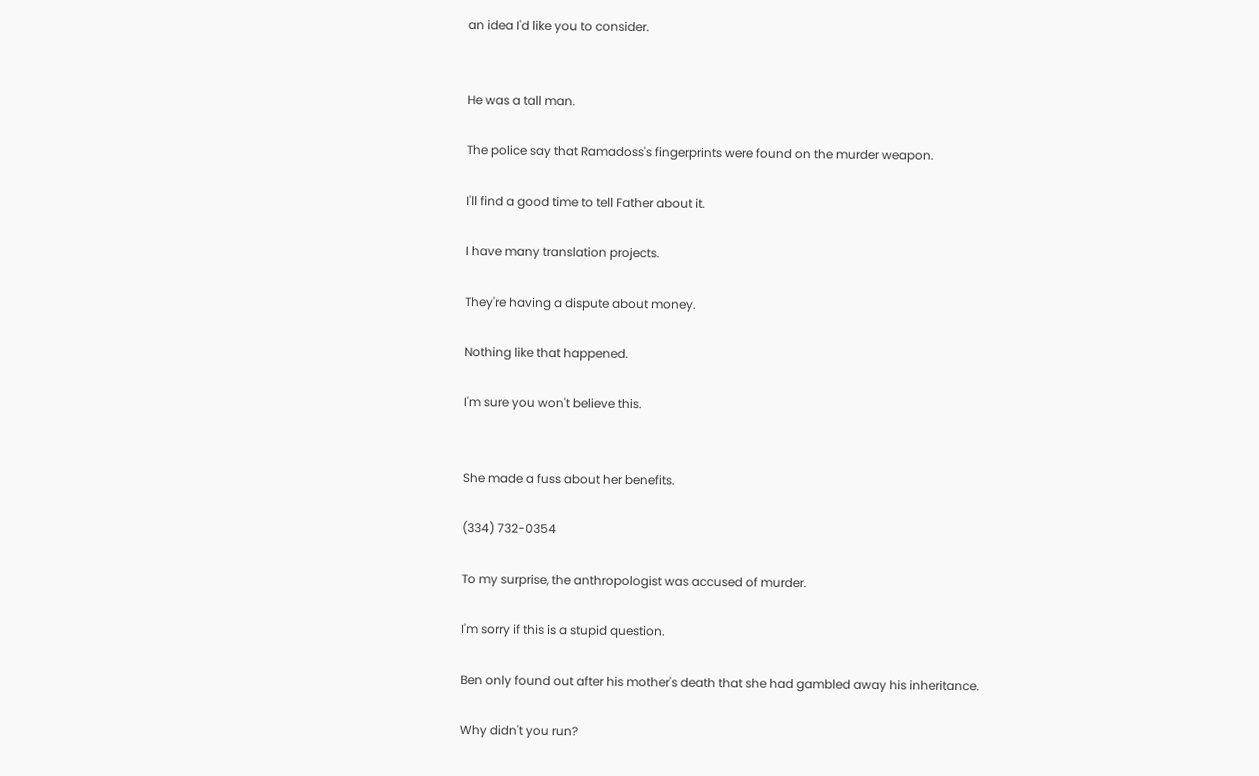an idea I'd like you to consider.


He was a tall man.

The police say that Ramadoss's fingerprints were found on the murder weapon.

I'll find a good time to tell Father about it.

I have many translation projects.

They're having a dispute about money.

Nothing like that happened.

I'm sure you won't believe this.


She made a fuss about her benefits.

(334) 732-0354

To my surprise, the anthropologist was accused of murder.

I'm sorry if this is a stupid question.

Ben only found out after his mother's death that she had gambled away his inheritance.

Why didn't you run?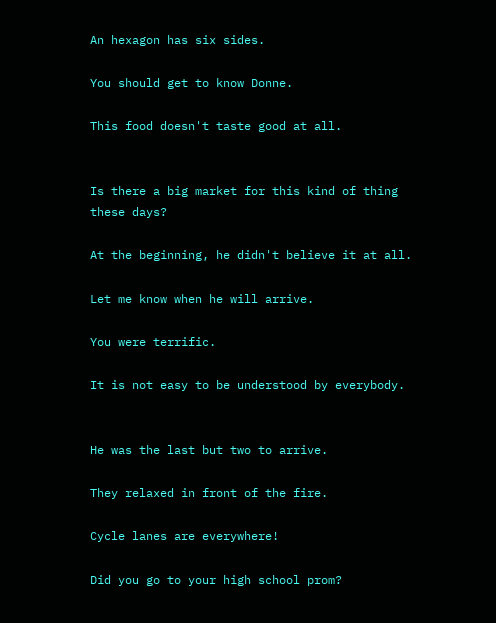An hexagon has six sides.

You should get to know Donne.

This food doesn't taste good at all.


Is there a big market for this kind of thing these days?

At the beginning, he didn't believe it at all.

Let me know when he will arrive.

You were terrific.

It is not easy to be understood by everybody.


He was the last but two to arrive.

They relaxed in front of the fire.

Cycle lanes are everywhere!

Did you go to your high school prom?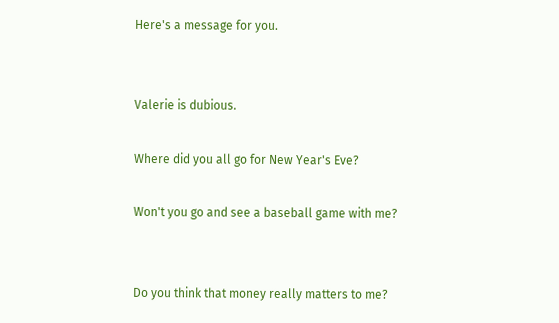Here's a message for you.


Valerie is dubious.

Where did you all go for New Year's Eve?

Won't you go and see a baseball game with me?


Do you think that money really matters to me?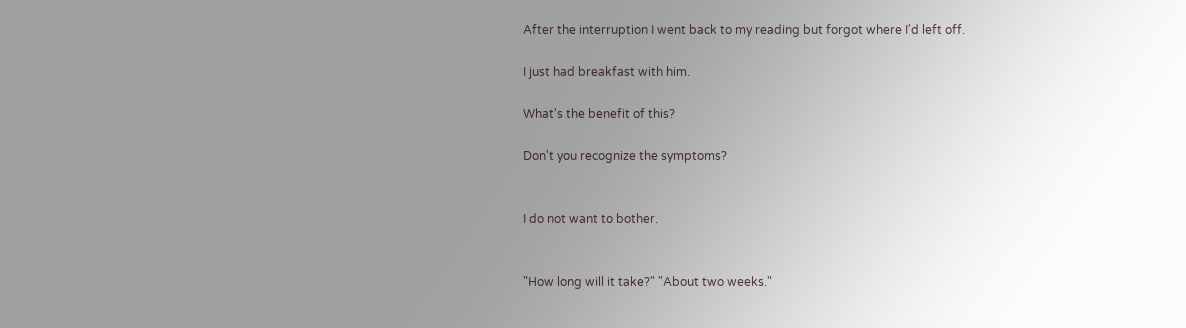After the interruption I went back to my reading but forgot where I'd left off.

I just had breakfast with him.

What's the benefit of this?

Don't you recognize the symptoms?


I do not want to bother.


"How long will it take?" "About two weeks."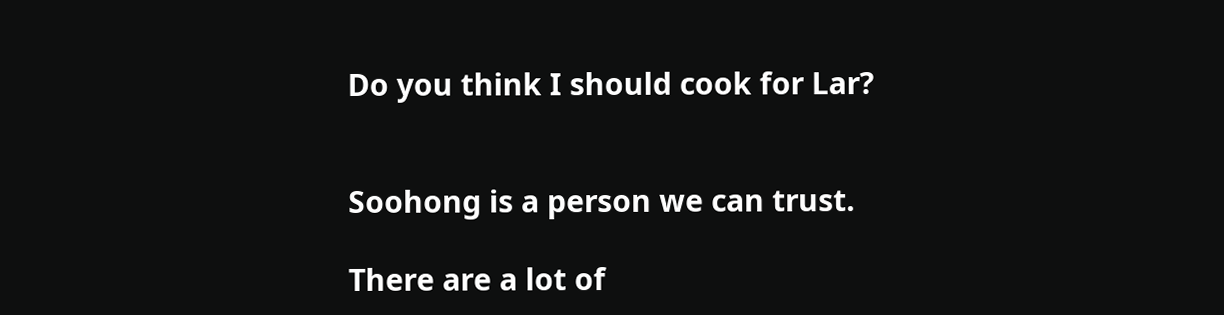Do you think I should cook for Lar?


Soohong is a person we can trust.

There are a lot of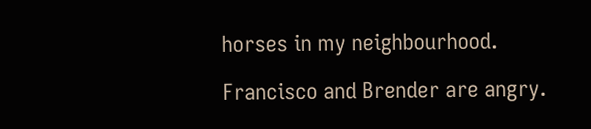horses in my neighbourhood.

Francisco and Brender are angry.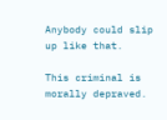Anybody could slip up like that.

This criminal is morally depraved.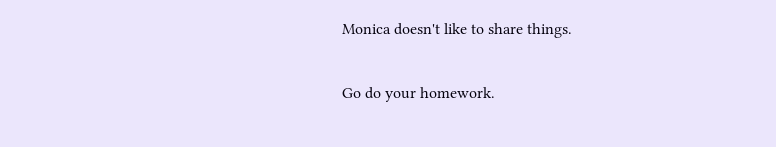Monica doesn't like to share things.

Go do your homework.